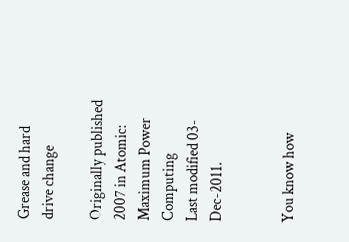Grease and hard drive change

Originally published 2007 in Atomic: Maximum Power Computing
Last modified 03-Dec-2011.


You know how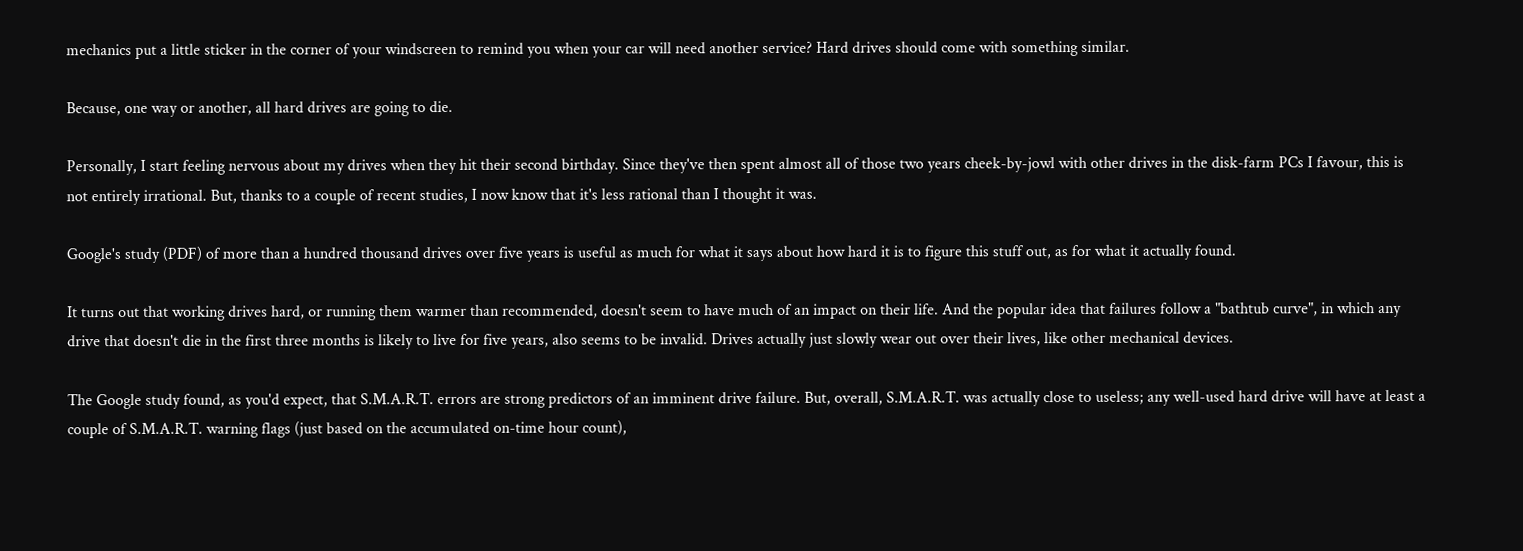mechanics put a little sticker in the corner of your windscreen to remind you when your car will need another service? Hard drives should come with something similar.

Because, one way or another, all hard drives are going to die.

Personally, I start feeling nervous about my drives when they hit their second birthday. Since they've then spent almost all of those two years cheek-by-jowl with other drives in the disk-farm PCs I favour, this is not entirely irrational. But, thanks to a couple of recent studies, I now know that it's less rational than I thought it was.

Google's study (PDF) of more than a hundred thousand drives over five years is useful as much for what it says about how hard it is to figure this stuff out, as for what it actually found.

It turns out that working drives hard, or running them warmer than recommended, doesn't seem to have much of an impact on their life. And the popular idea that failures follow a "bathtub curve", in which any drive that doesn't die in the first three months is likely to live for five years, also seems to be invalid. Drives actually just slowly wear out over their lives, like other mechanical devices.

The Google study found, as you'd expect, that S.M.A.R.T. errors are strong predictors of an imminent drive failure. But, overall, S.M.A.R.T. was actually close to useless; any well-used hard drive will have at least a couple of S.M.A.R.T. warning flags (just based on the accumulated on-time hour count),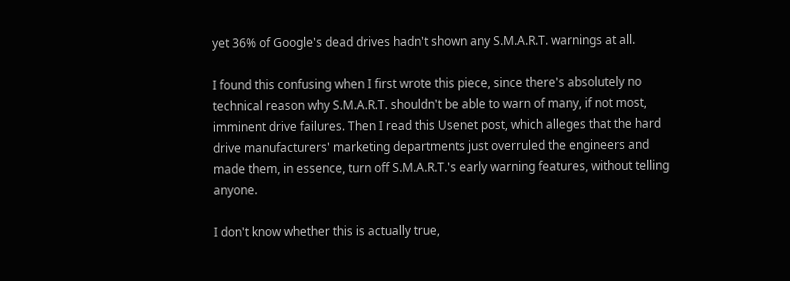yet 36% of Google's dead drives hadn't shown any S.M.A.R.T. warnings at all.

I found this confusing when I first wrote this piece, since there's absolutely no technical reason why S.M.A.R.T. shouldn't be able to warn of many, if not most, imminent drive failures. Then I read this Usenet post, which alleges that the hard drive manufacturers' marketing departments just overruled the engineers and made them, in essence, turn off S.M.A.R.T.'s early warning features, without telling anyone.

I don't know whether this is actually true,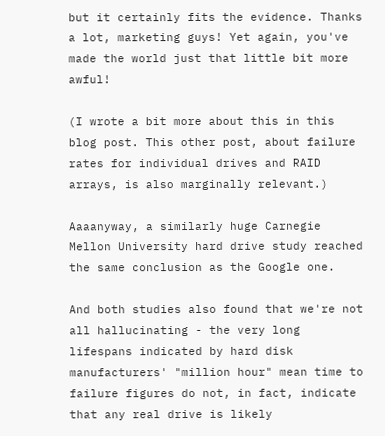but it certainly fits the evidence. Thanks a lot, marketing guys! Yet again, you've made the world just that little bit more awful!

(I wrote a bit more about this in this blog post. This other post, about failure rates for individual drives and RAID arrays, is also marginally relevant.)

Aaaanyway, a similarly huge Carnegie Mellon University hard drive study reached the same conclusion as the Google one.

And both studies also found that we're not all hallucinating - the very long lifespans indicated by hard disk manufacturers' "million hour" mean time to failure figures do not, in fact, indicate that any real drive is likely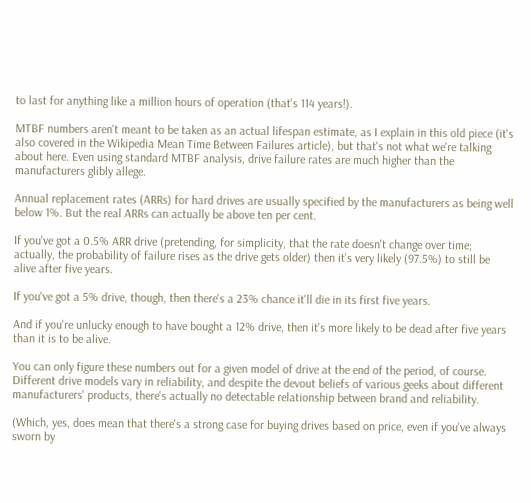to last for anything like a million hours of operation (that's 114 years!).

MTBF numbers aren't meant to be taken as an actual lifespan estimate, as I explain in this old piece (it's also covered in the Wikipedia Mean Time Between Failures article), but that's not what we're talking about here. Even using standard MTBF analysis, drive failure rates are much higher than the manufacturers glibly allege.

Annual replacement rates (ARRs) for hard drives are usually specified by the manufacturers as being well below 1%. But the real ARRs can actually be above ten per cent.

If you've got a 0.5% ARR drive (pretending, for simplicity, that the rate doesn't change over time; actually, the probability of failure rises as the drive gets older) then it's very likely (97.5%) to still be alive after five years.

If you've got a 5% drive, though, then there's a 23% chance it'll die in its first five years.

And if you're unlucky enough to have bought a 12% drive, then it's more likely to be dead after five years than it is to be alive.

You can only figure these numbers out for a given model of drive at the end of the period, of course. Different drive models vary in reliability, and despite the devout beliefs of various geeks about different manufacturers' products, there's actually no detectable relationship between brand and reliability.

(Which, yes, does mean that there's a strong case for buying drives based on price, even if you've always sworn by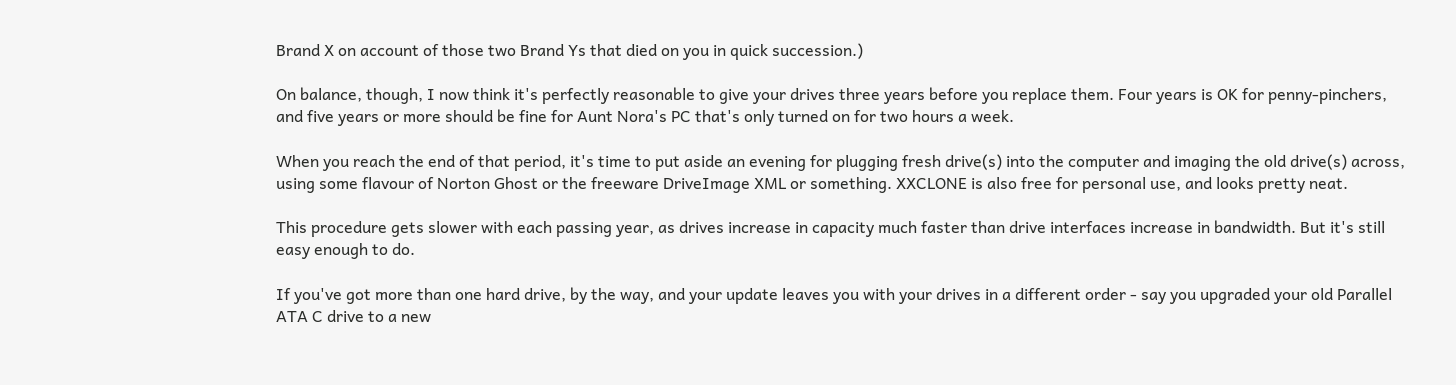Brand X on account of those two Brand Ys that died on you in quick succession.)

On balance, though, I now think it's perfectly reasonable to give your drives three years before you replace them. Four years is OK for penny-pinchers, and five years or more should be fine for Aunt Nora's PC that's only turned on for two hours a week.

When you reach the end of that period, it's time to put aside an evening for plugging fresh drive(s) into the computer and imaging the old drive(s) across, using some flavour of Norton Ghost or the freeware DriveImage XML or something. XXCLONE is also free for personal use, and looks pretty neat.

This procedure gets slower with each passing year, as drives increase in capacity much faster than drive interfaces increase in bandwidth. But it's still easy enough to do.

If you've got more than one hard drive, by the way, and your update leaves you with your drives in a different order - say you upgraded your old Parallel ATA C drive to a new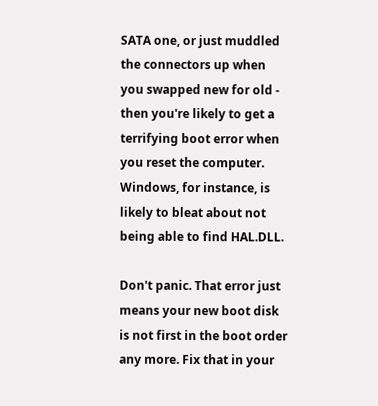SATA one, or just muddled the connectors up when you swapped new for old - then you're likely to get a terrifying boot error when you reset the computer. Windows, for instance, is likely to bleat about not being able to find HAL.DLL.

Don't panic. That error just means your new boot disk is not first in the boot order any more. Fix that in your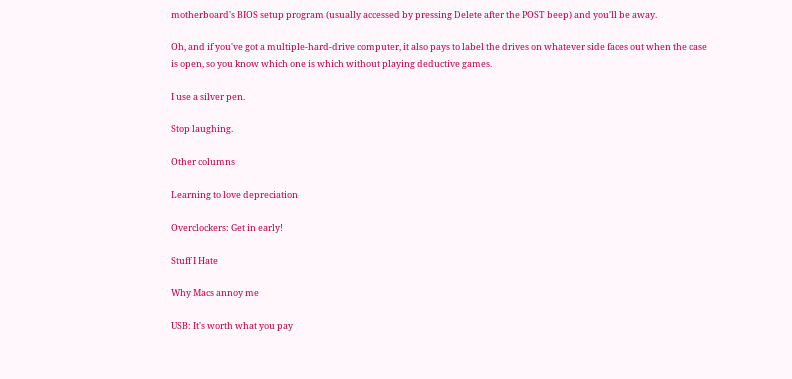motherboard's BIOS setup program (usually accessed by pressing Delete after the POST beep) and you'll be away.

Oh, and if you've got a multiple-hard-drive computer, it also pays to label the drives on whatever side faces out when the case is open, so you know which one is which without playing deductive games.

I use a silver pen.

Stop laughing.

Other columns

Learning to love depreciation

Overclockers: Get in early!

Stuff I Hate

Why Macs annoy me

USB: It's worth what you pay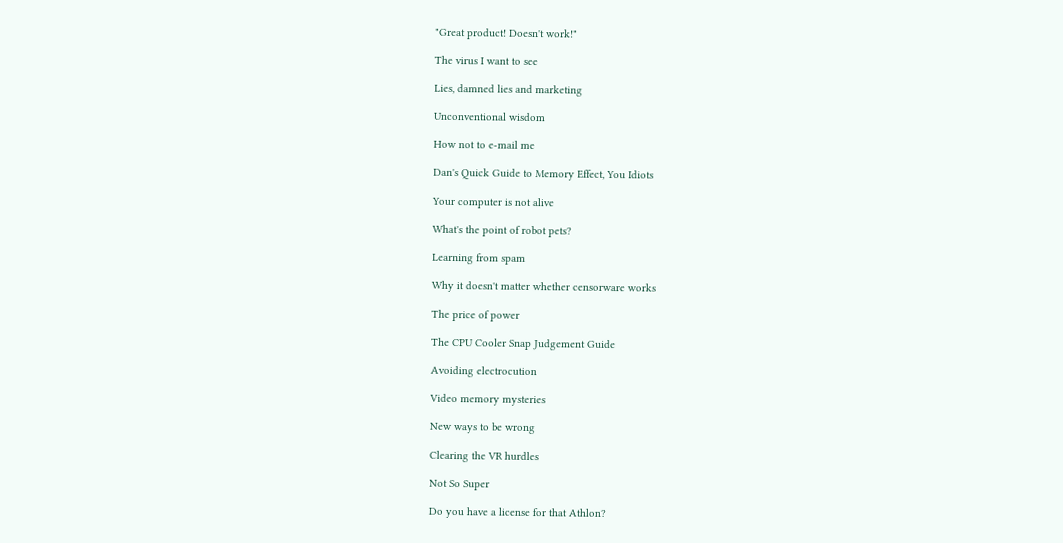"Great product! Doesn't work!"

The virus I want to see

Lies, damned lies and marketing

Unconventional wisdom

How not to e-mail me

Dan's Quick Guide to Memory Effect, You Idiots

Your computer is not alive

What's the point of robot pets?

Learning from spam

Why it doesn't matter whether censorware works

The price of power

The CPU Cooler Snap Judgement Guide

Avoiding electrocution

Video memory mysteries

New ways to be wrong

Clearing the VR hurdles

Not So Super

Do you have a license for that Athlon?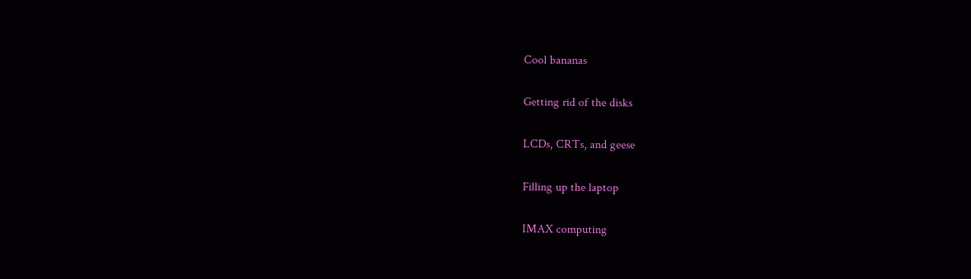Cool bananas

Getting rid of the disks

LCDs, CRTs, and geese

Filling up the laptop

IMAX computing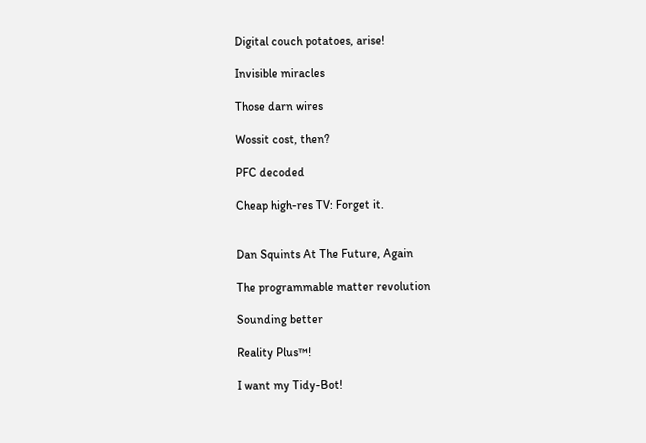Digital couch potatoes, arise!

Invisible miracles

Those darn wires

Wossit cost, then?

PFC decoded

Cheap high-res TV: Forget it.


Dan Squints At The Future, Again

The programmable matter revolution

Sounding better

Reality Plus™!

I want my Tidy-Bot!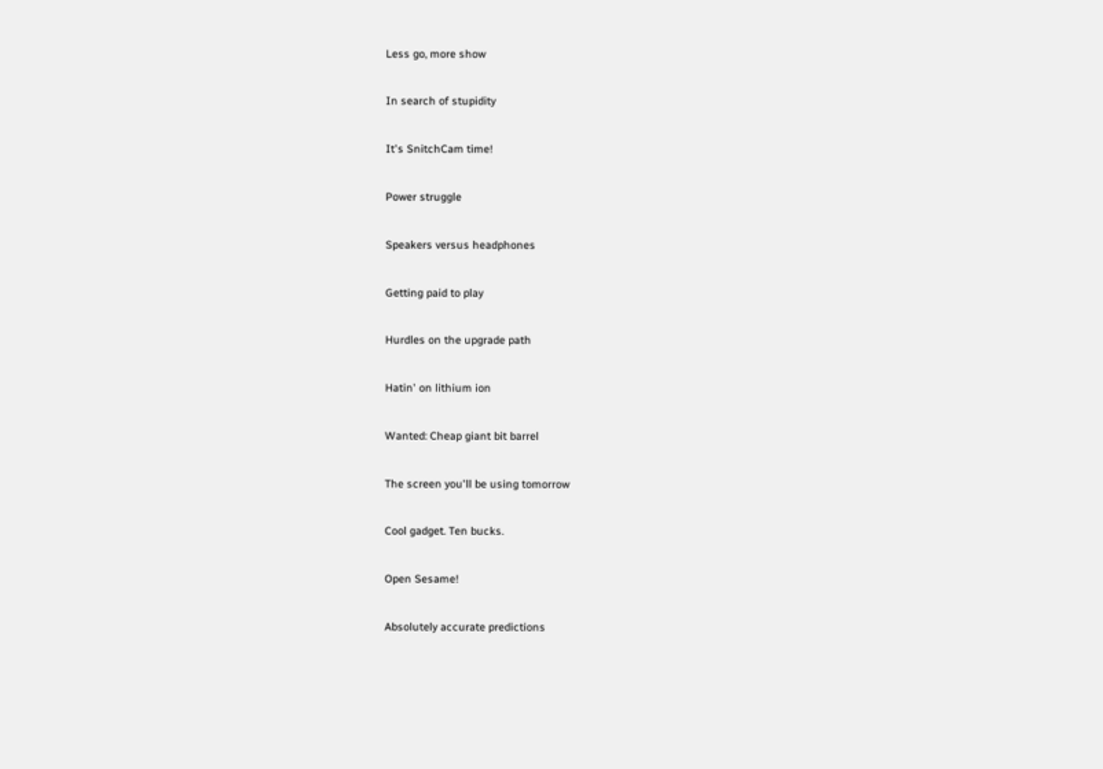Less go, more show

In search of stupidity

It's SnitchCam time!

Power struggle

Speakers versus headphones

Getting paid to play

Hurdles on the upgrade path

Hatin' on lithium ion

Wanted: Cheap giant bit barrel

The screen you'll be using tomorrow

Cool gadget. Ten bucks.

Open Sesame!

Absolutely accurate predictions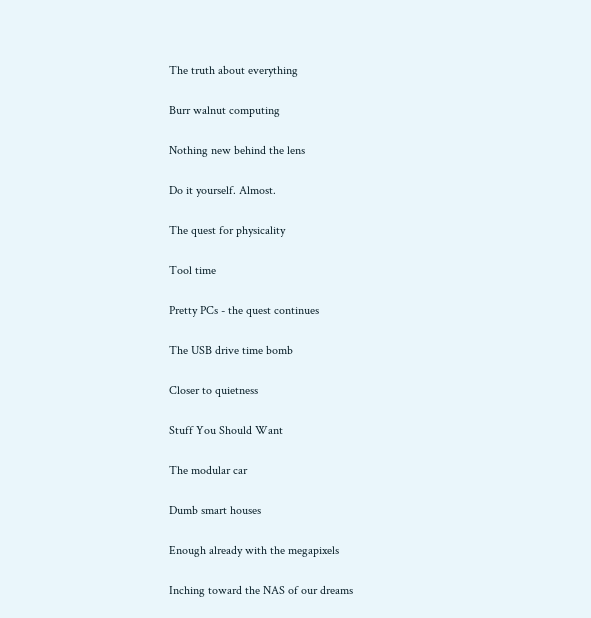The truth about everything

Burr walnut computing

Nothing new behind the lens

Do it yourself. Almost.

The quest for physicality

Tool time

Pretty PCs - the quest continues

The USB drive time bomb

Closer to quietness

Stuff You Should Want

The modular car

Dumb smart houses

Enough already with the megapixels

Inching toward the NAS of our dreams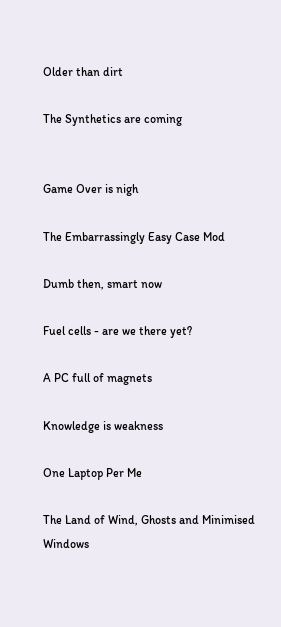Older than dirt

The Synthetics are coming


Game Over is nigh

The Embarrassingly Easy Case Mod

Dumb then, smart now

Fuel cells - are we there yet?

A PC full of magnets

Knowledge is weakness

One Laptop Per Me

The Land of Wind, Ghosts and Minimised Windows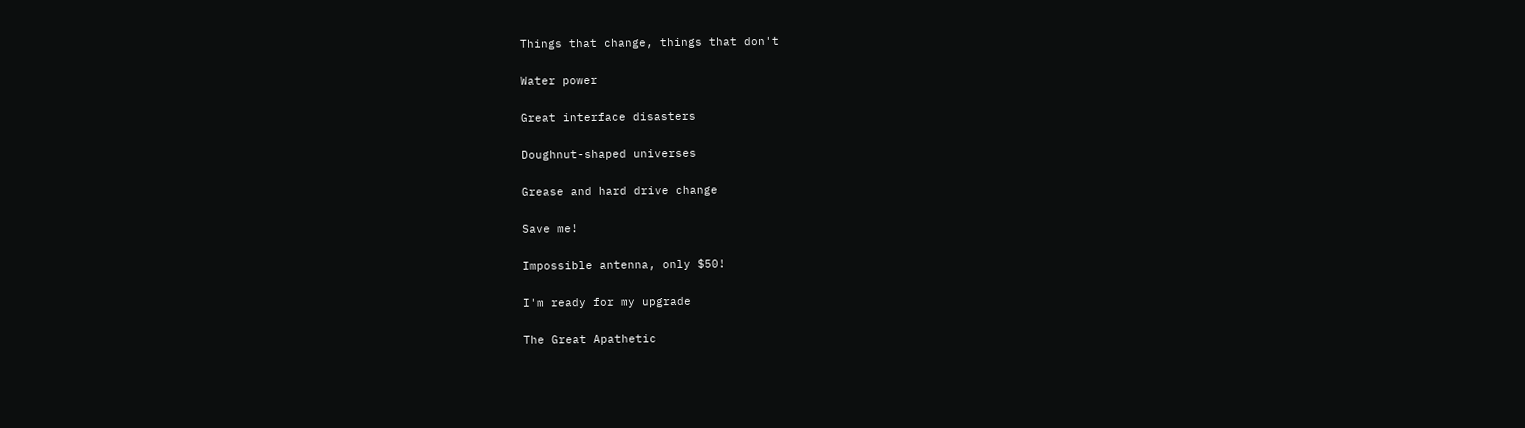Things that change, things that don't

Water power

Great interface disasters

Doughnut-shaped universes

Grease and hard drive change

Save me!

Impossible antenna, only $50!

I'm ready for my upgrade

The Great Apathetic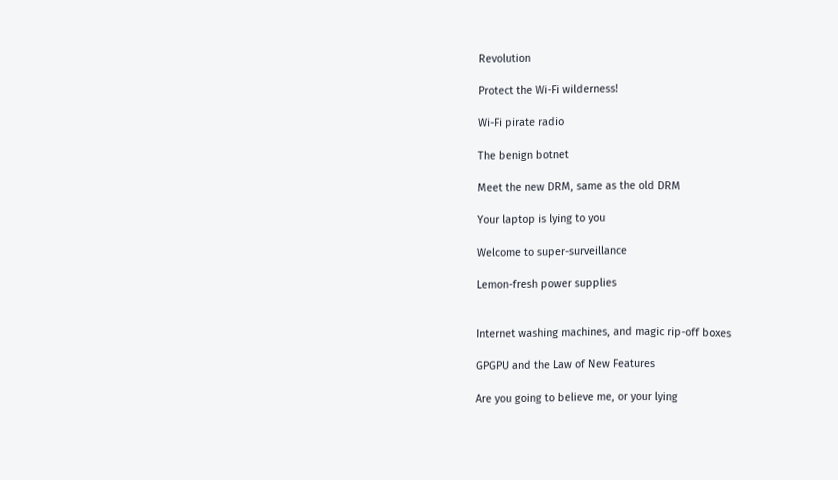Revolution

Protect the Wi-Fi wilderness!

Wi-Fi pirate radio

The benign botnet

Meet the new DRM, same as the old DRM

Your laptop is lying to you

Welcome to super-surveillance

Lemon-fresh power supplies


Internet washing machines, and magic rip-off boxes

GPGPU and the Law of New Features

Are you going to believe me, or your lying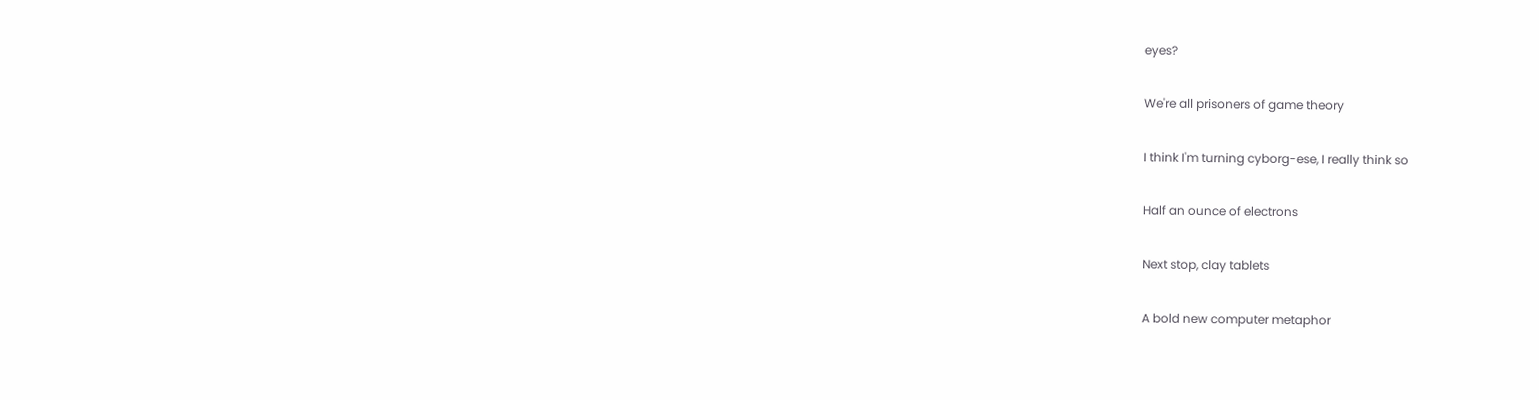eyes?

We're all prisoners of game theory

I think I'm turning cyborg-ese, I really think so

Half an ounce of electrons

Next stop, clay tablets

A bold new computer metaphor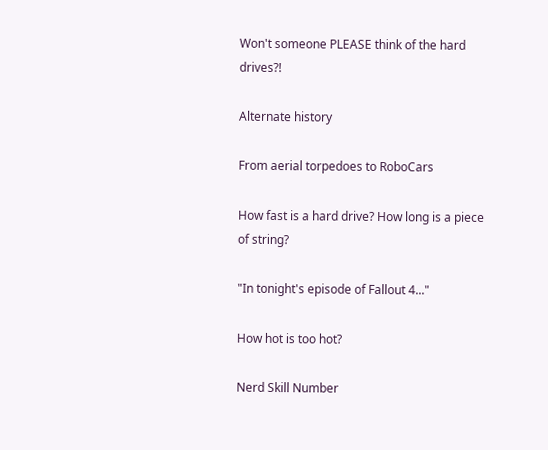Won't someone PLEASE think of the hard drives?!

Alternate history

From aerial torpedoes to RoboCars

How fast is a hard drive? How long is a piece of string?

"In tonight's episode of Fallout 4..."

How hot is too hot?

Nerd Skill Number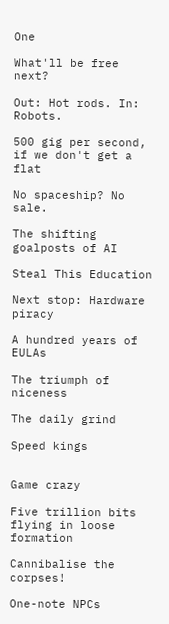One

What'll be free next?

Out: Hot rods. In: Robots.

500 gig per second, if we don't get a flat

No spaceship? No sale.

The shifting goalposts of AI

Steal This Education

Next stop: Hardware piracy

A hundred years of EULAs

The triumph of niceness

The daily grind

Speed kings


Game crazy

Five trillion bits flying in loose formation

Cannibalise the corpses!

One-note NPCs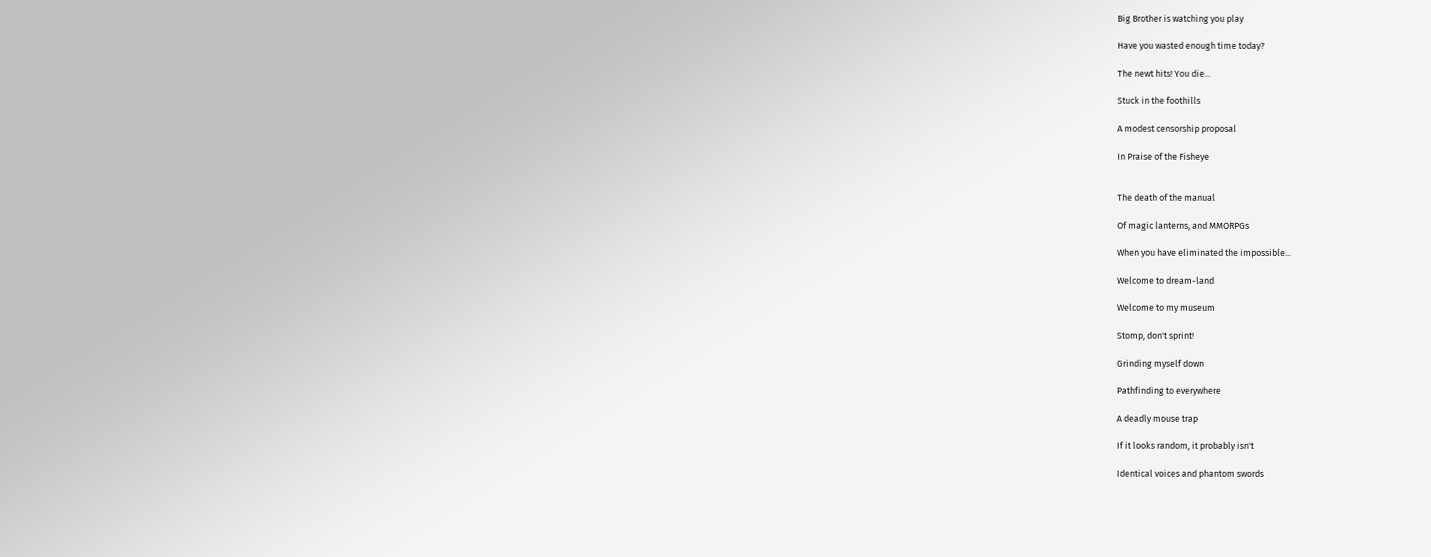Big Brother is watching you play

Have you wasted enough time today?

The newt hits! You die...

Stuck in the foothills

A modest censorship proposal

In Praise of the Fisheye


The death of the manual

Of magic lanterns, and MMORPGs

When you have eliminated the impossible...

Welcome to dream-land

Welcome to my museum

Stomp, don't sprint!

Grinding myself down

Pathfinding to everywhere

A deadly mouse trap

If it looks random, it probably isn't

Identical voices and phantom swords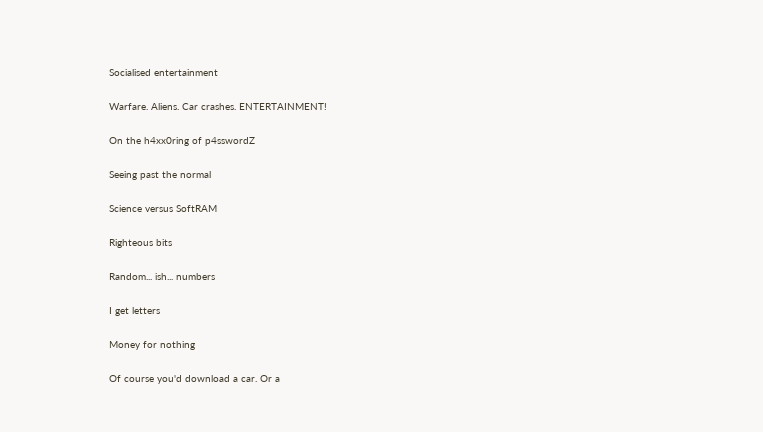Socialised entertainment

Warfare. Aliens. Car crashes. ENTERTAINMENT!

On the h4xx0ring of p4sswordZ

Seeing past the normal

Science versus SoftRAM

Righteous bits

Random... ish... numbers

I get letters

Money for nothing

Of course you'd download a car. Or a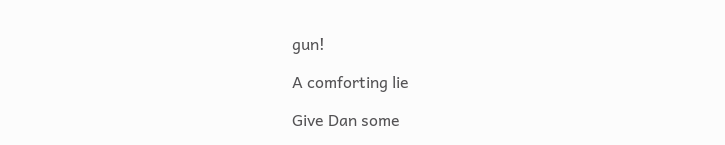gun!

A comforting lie

Give Dan some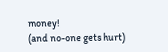money!
(and no-one gets hurt)